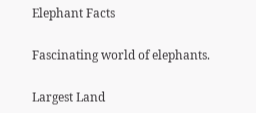Elephant Facts

Fascinating world of elephants.

Largest Land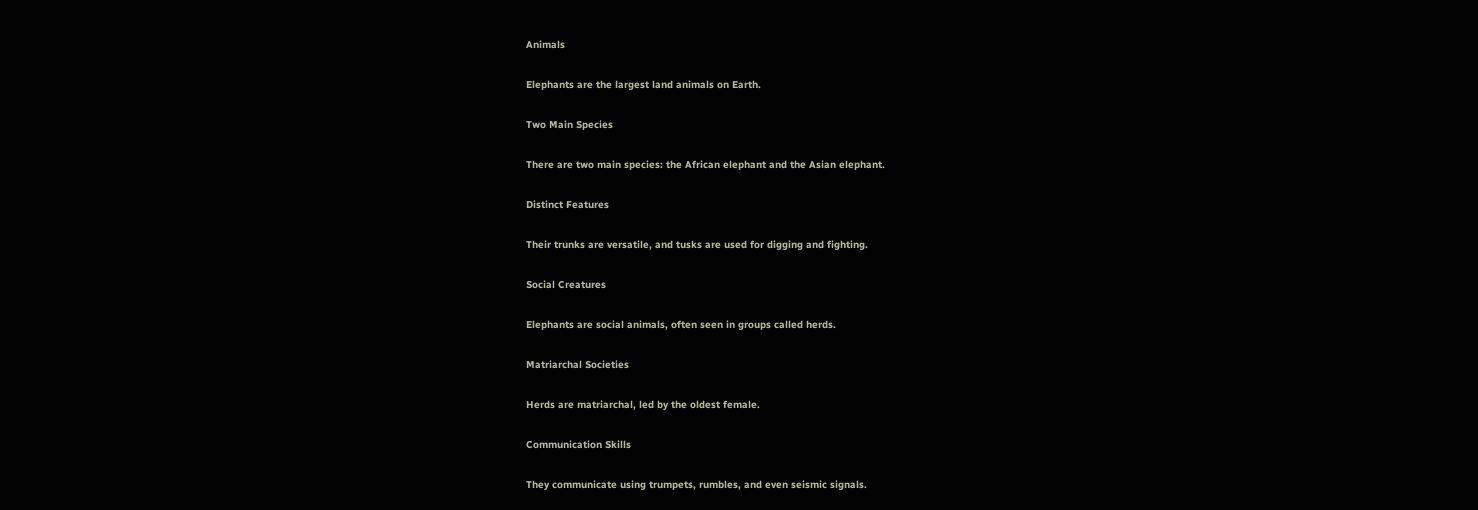Animals

Elephants are the largest land animals on Earth.

Two Main Species

There are two main species: the African elephant and the Asian elephant.

Distinct Features

Their trunks are versatile, and tusks are used for digging and fighting.

Social Creatures

Elephants are social animals, often seen in groups called herds.

Matriarchal Societies

Herds are matriarchal, led by the oldest female.

Communication Skills

They communicate using trumpets, rumbles, and even seismic signals.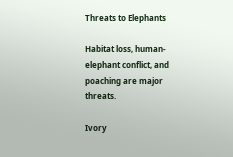Threats to Elephants

Habitat loss, human-elephant conflict, and poaching are major threats.

Ivory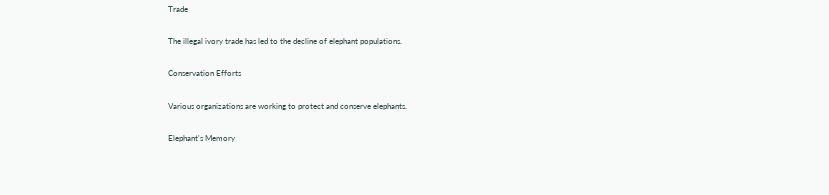Trade

The illegal ivory trade has led to the decline of elephant populations.

Conservation Efforts

Various organizations are working to protect and conserve elephants.

Elephant's Memory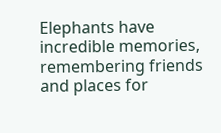Elephants have incredible memories, remembering friends and places for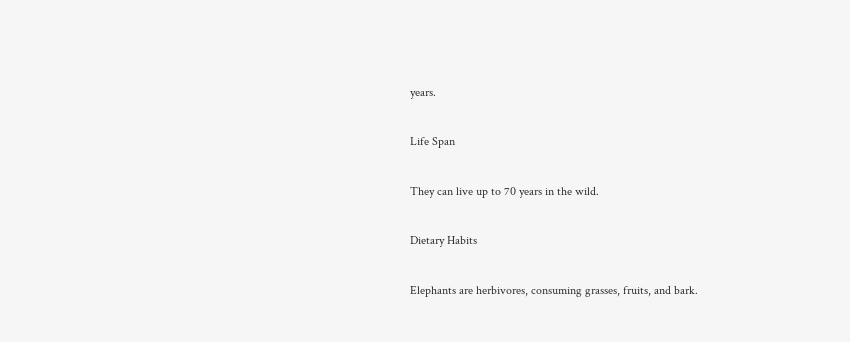years.

Life Span

They can live up to 70 years in the wild.

Dietary Habits

Elephants are herbivores, consuming grasses, fruits, and bark.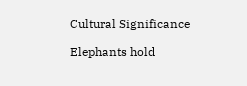Cultural Significance

Elephants hold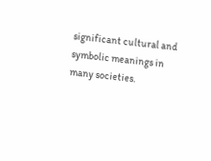significant cultural and symbolic meanings in many societies.